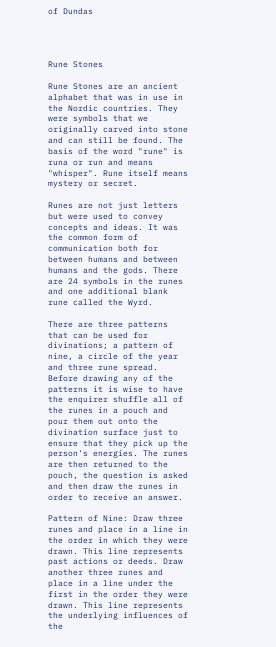of Dundas




Rune Stones

Rune Stones are an ancient alphabet that was in use in the Nordic countries. They were symbols that we originally carved into stone and can still be found. The basis of the word "rune" is runa or run and means "whisper". Rune itself means mystery or secret.

Runes are not just letters but were used to convey concepts and ideas. It was the common form of communication both for between humans and between humans and the gods. There are 24 symbols in the runes and one additional blank rune called the Wyrd.

There are three patterns that can be used for divinations; a pattern of nine, a circle of the year and three rune spread. Before drawing any of the patterns it is wise to have the enquirer shuffle all of the runes in a pouch and pour them out onto the divination surface just to ensure that they pick up the person's energies. The runes are then returned to the pouch, the question is asked and then draw the runes in order to receive an answer.

Pattern of Nine: Draw three runes and place in a line in the order in which they were drawn. This line represents past actions or deeds. Draw another three runes and place in a line under the first in the order they were drawn. This line represents the underlying influences of the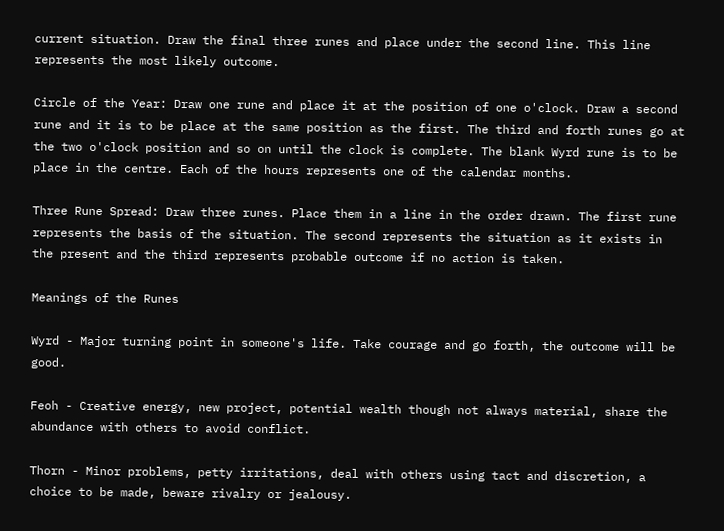current situation. Draw the final three runes and place under the second line. This line represents the most likely outcome.

Circle of the Year: Draw one rune and place it at the position of one o'clock. Draw a second rune and it is to be place at the same position as the first. The third and forth runes go at the two o'clock position and so on until the clock is complete. The blank Wyrd rune is to be place in the centre. Each of the hours represents one of the calendar months.

Three Rune Spread: Draw three runes. Place them in a line in the order drawn. The first rune represents the basis of the situation. The second represents the situation as it exists in the present and the third represents probable outcome if no action is taken.

Meanings of the Runes

Wyrd - Major turning point in someone's life. Take courage and go forth, the outcome will be good.

Feoh - Creative energy, new project, potential wealth though not always material, share the abundance with others to avoid conflict.

Thorn - Minor problems, petty irritations, deal with others using tact and discretion, a choice to be made, beware rivalry or jealousy.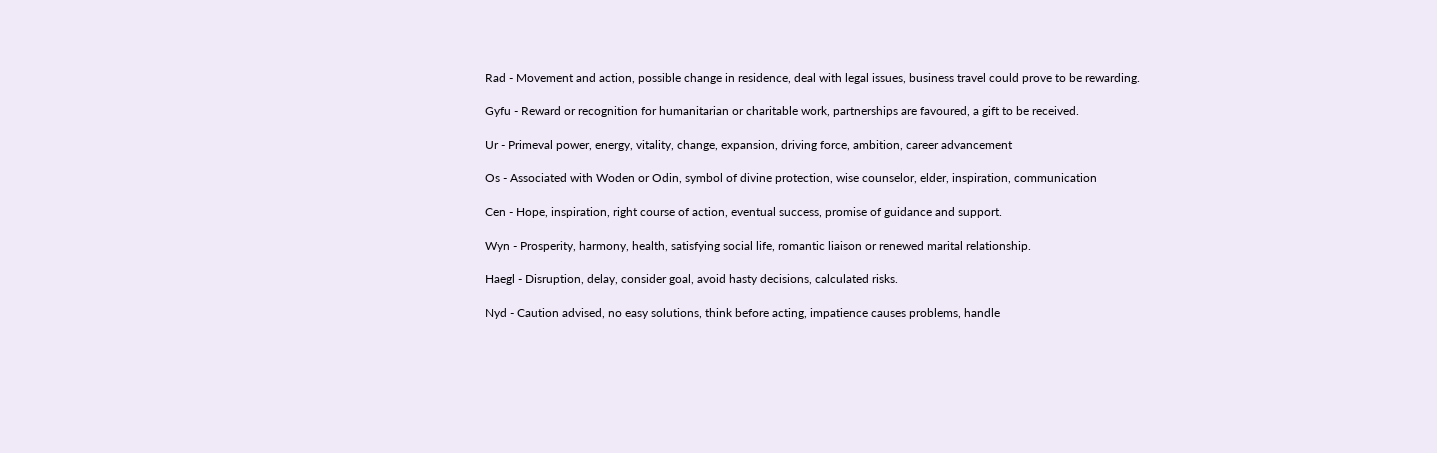Rad - Movement and action, possible change in residence, deal with legal issues, business travel could prove to be rewarding.

Gyfu - Reward or recognition for humanitarian or charitable work, partnerships are favoured, a gift to be received.

Ur - Primeval power, energy, vitality, change, expansion, driving force, ambition, career advancement

Os - Associated with Woden or Odin, symbol of divine protection, wise counselor, elder, inspiration, communication

Cen - Hope, inspiration, right course of action, eventual success, promise of guidance and support.

Wyn - Prosperity, harmony, health, satisfying social life, romantic liaison or renewed marital relationship.

Haegl - Disruption, delay, consider goal, avoid hasty decisions, calculated risks.

Nyd - Caution advised, no easy solutions, think before acting, impatience causes problems, handle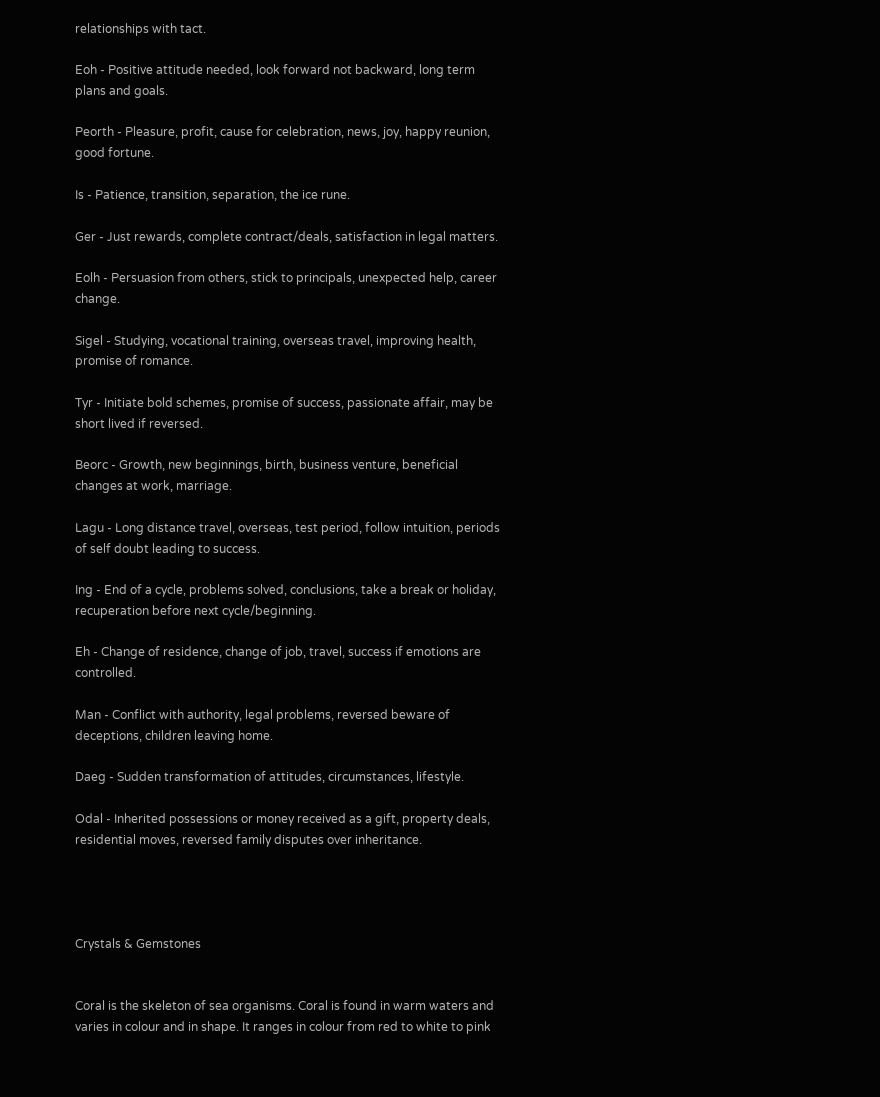relationships with tact.

Eoh - Positive attitude needed, look forward not backward, long term plans and goals.

Peorth - Pleasure, profit, cause for celebration, news, joy, happy reunion, good fortune.

Is - Patience, transition, separation, the ice rune.

Ger - Just rewards, complete contract/deals, satisfaction in legal matters.

Eolh - Persuasion from others, stick to principals, unexpected help, career change.

Sigel - Studying, vocational training, overseas travel, improving health, promise of romance.

Tyr - Initiate bold schemes, promise of success, passionate affair, may be short lived if reversed.

Beorc - Growth, new beginnings, birth, business venture, beneficial changes at work, marriage.

Lagu - Long distance travel, overseas, test period, follow intuition, periods of self doubt leading to success.

Ing - End of a cycle, problems solved, conclusions, take a break or holiday, recuperation before next cycle/beginning.

Eh - Change of residence, change of job, travel, success if emotions are controlled.

Man - Conflict with authority, legal problems, reversed beware of deceptions, children leaving home.

Daeg - Sudden transformation of attitudes, circumstances, lifestyle.

Odal - Inherited possessions or money received as a gift, property deals, residential moves, reversed family disputes over inheritance.




Crystals & Gemstones


Coral is the skeleton of sea organisms. Coral is found in warm waters and varies in colour and in shape. It ranges in colour from red to white to pink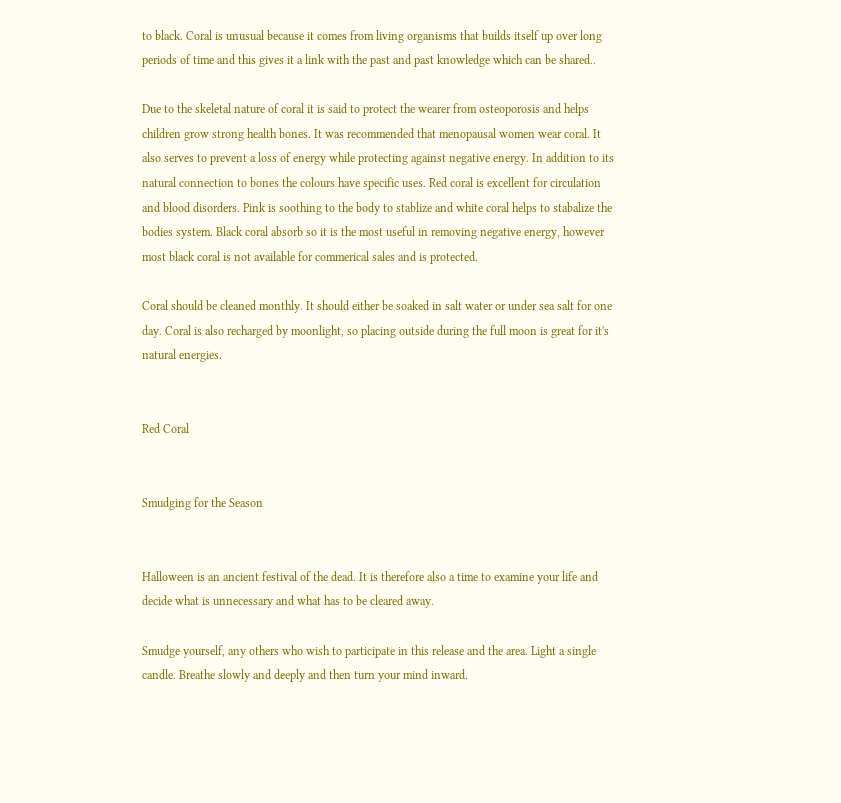to black. Coral is unusual because it comes from living organisms that builds itself up over long periods of time and this gives it a link with the past and past knowledge which can be shared..

Due to the skeletal nature of coral it is said to protect the wearer from osteoporosis and helps children grow strong health bones. It was recommended that menopausal women wear coral. It also serves to prevent a loss of energy while protecting against negative energy. In addition to its natural connection to bones the colours have specific uses. Red coral is excellent for circulation and blood disorders. Pink is soothing to the body to stablize and white coral helps to stabalize the bodies system. Black coral absorb so it is the most useful in removing negative energy, however most black coral is not available for commerical sales and is protected.

Coral should be cleaned monthly. It should either be soaked in salt water or under sea salt for one day. Coral is also recharged by moonlight, so placing outside during the full moon is great for it's natural energies.


Red Coral


Smudging for the Season


Halloween is an ancient festival of the dead. It is therefore also a time to examine your life and decide what is unnecessary and what has to be cleared away.

Smudge yourself, any others who wish to participate in this release and the area. Light a single candle. Breathe slowly and deeply and then turn your mind inward.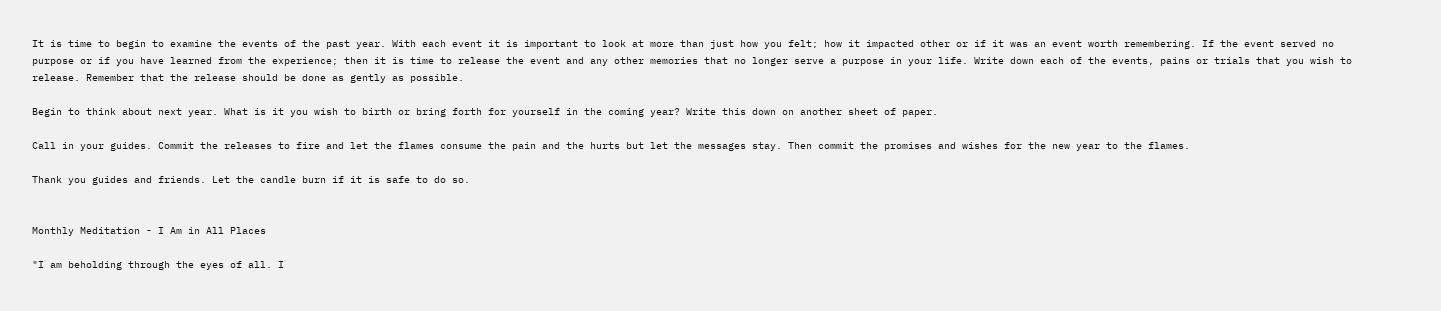It is time to begin to examine the events of the past year. With each event it is important to look at more than just how you felt; how it impacted other or if it was an event worth remembering. If the event served no purpose or if you have learned from the experience; then it is time to release the event and any other memories that no longer serve a purpose in your life. Write down each of the events, pains or trials that you wish to release. Remember that the release should be done as gently as possible.

Begin to think about next year. What is it you wish to birth or bring forth for yourself in the coming year? Write this down on another sheet of paper.

Call in your guides. Commit the releases to fire and let the flames consume the pain and the hurts but let the messages stay. Then commit the promises and wishes for the new year to the flames.

Thank you guides and friends. Let the candle burn if it is safe to do so.


Monthly Meditation - I Am in All Places

"I am beholding through the eyes of all. I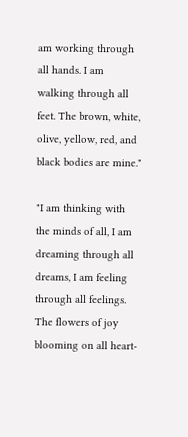am working through all hands. I am walking through all feet. The brown, white, olive, yellow, red, and black bodies are mine."

"I am thinking with the minds of all, I am dreaming through all dreams, I am feeling through all feelings. The flowers of joy blooming on all heart-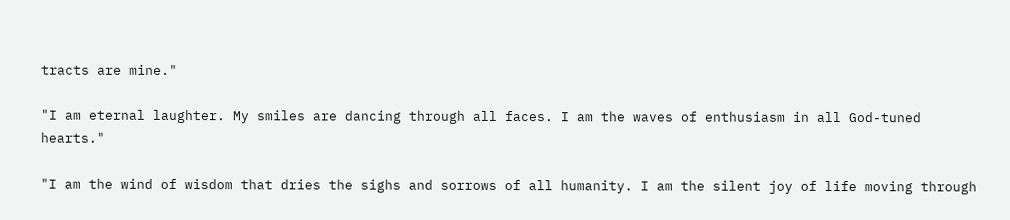tracts are mine."

"I am eternal laughter. My smiles are dancing through all faces. I am the waves of enthusiasm in all God-tuned hearts."

"I am the wind of wisdom that dries the sighs and sorrows of all humanity. I am the silent joy of life moving through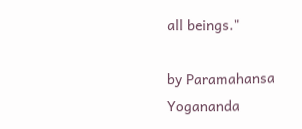all beings."

by Paramahansa Yogananda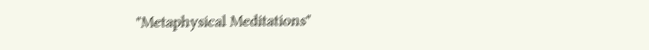"Metaphysical Meditations"